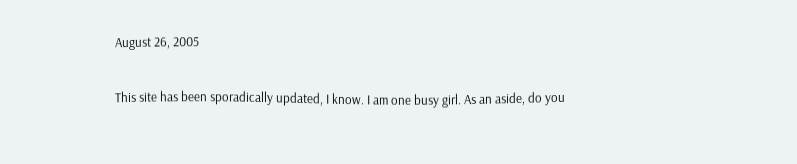August 26, 2005

This site has been sporadically updated, I know. I am one busy girl. As an aside, do you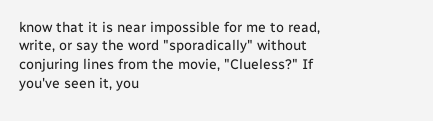know that it is near impossible for me to read, write, or say the word "sporadically" without conjuring lines from the movie, "Clueless?" If you've seen it, you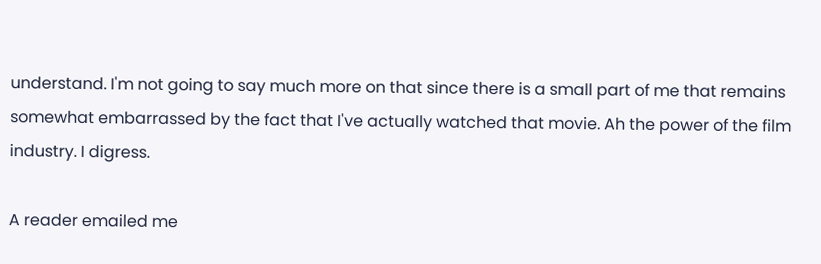understand. I'm not going to say much more on that since there is a small part of me that remains somewhat embarrassed by the fact that I've actually watched that movie. Ah the power of the film industry. I digress.

A reader emailed me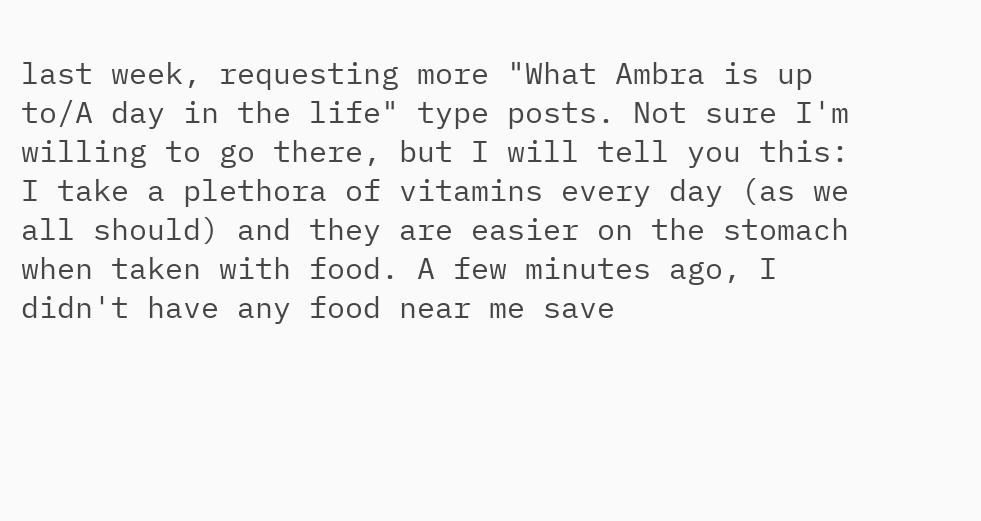last week, requesting more "What Ambra is up to/A day in the life" type posts. Not sure I'm willing to go there, but I will tell you this: I take a plethora of vitamins every day (as we all should) and they are easier on the stomach when taken with food. A few minutes ago, I didn't have any food near me save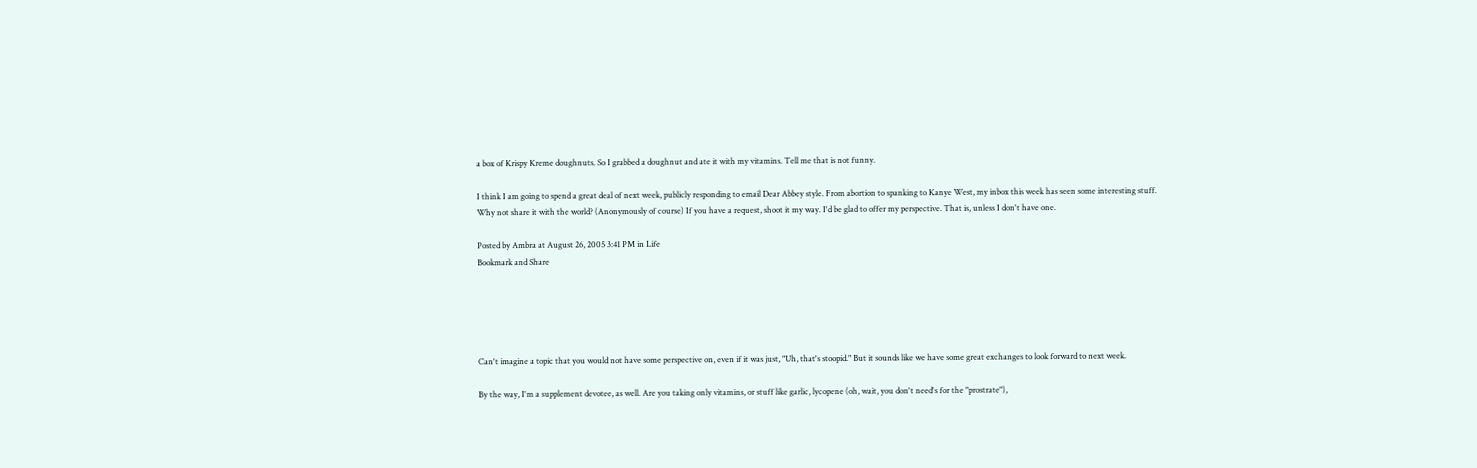a box of Krispy Kreme doughnuts. So I grabbed a doughnut and ate it with my vitamins. Tell me that is not funny.

I think I am going to spend a great deal of next week, publicly responding to email Dear Abbey style. From abortion to spanking to Kanye West, my inbox this week has seen some interesting stuff. Why not share it with the world? (Anonymously of course) If you have a request, shoot it my way. I'd be glad to offer my perspective. That is, unless I don't have one.

Posted by Ambra at August 26, 2005 3:41 PM in Life
Bookmark and Share





Can't imagine a topic that you would not have some perspective on, even if it was just, "Uh, that's stoopid." But it sounds like we have some great exchanges to look forward to next week.

By the way, I'm a supplement devotee, as well. Are you taking only vitamins, or stuff like garlic, lycopene (oh, wait, you don't need's for the "prostrate"),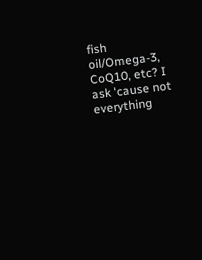fish oil/Omega-3, CoQ10, etc? I ask 'cause not everything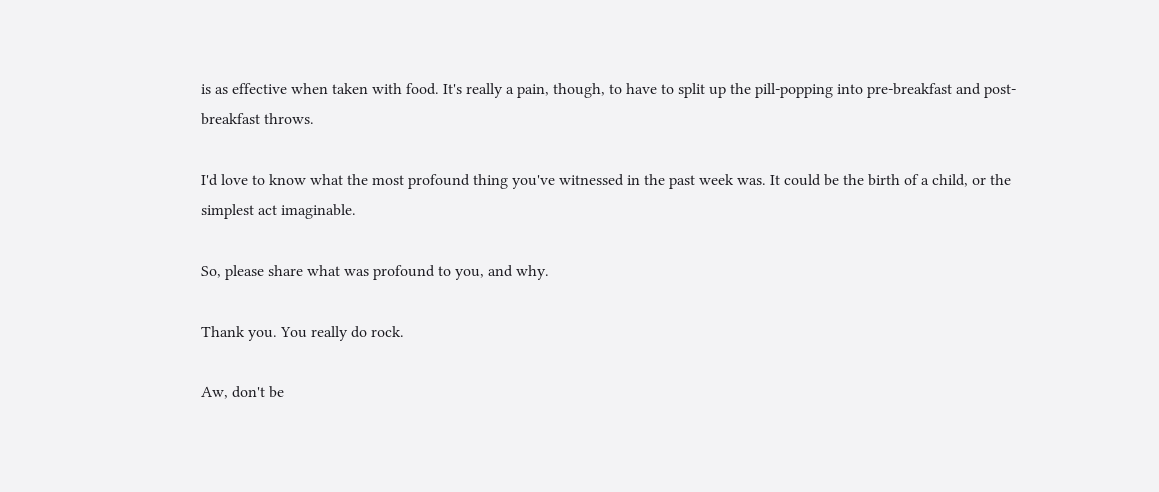is as effective when taken with food. It's really a pain, though, to have to split up the pill-popping into pre-breakfast and post-breakfast throws.

I'd love to know what the most profound thing you've witnessed in the past week was. It could be the birth of a child, or the simplest act imaginable.

So, please share what was profound to you, and why.

Thank you. You really do rock.

Aw, don't be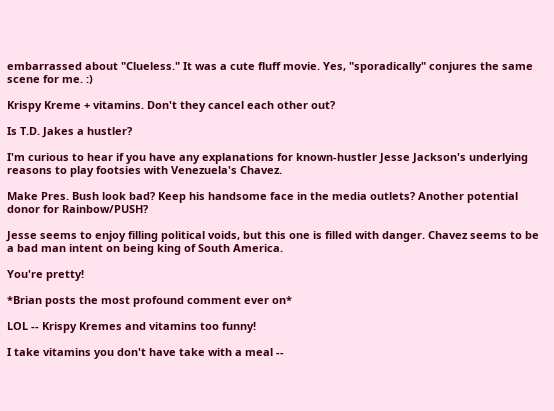embarrassed about "Clueless." It was a cute fluff movie. Yes, "sporadically" conjures the same scene for me. :)

Krispy Kreme + vitamins. Don't they cancel each other out?

Is T.D. Jakes a hustler?

I'm curious to hear if you have any explanations for known-hustler Jesse Jackson's underlying reasons to play footsies with Venezuela's Chavez.

Make Pres. Bush look bad? Keep his handsome face in the media outlets? Another potential donor for Rainbow/PUSH?

Jesse seems to enjoy filling political voids, but this one is filled with danger. Chavez seems to be a bad man intent on being king of South America.

You're pretty!

*Brian posts the most profound comment ever on*

LOL -- Krispy Kremes and vitamins too funny!

I take vitamins you don't have take with a meal --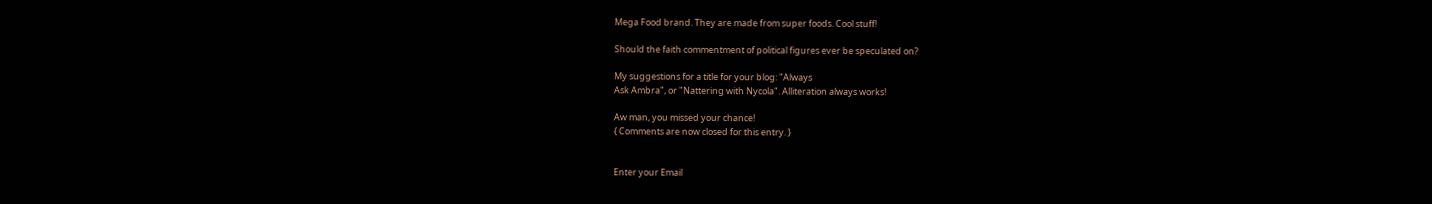Mega Food brand. They are made from super foods. Cool stuff!

Should the faith commentment of political figures ever be speculated on?

My suggestions for a title for your blog: "Always
Ask Ambra", or "Nattering with Nycola". Alliteration always works!

Aw man, you missed your chance!
{ Comments are now closed for this entry. }


Enter your Email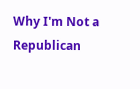Why I'm Not a Republican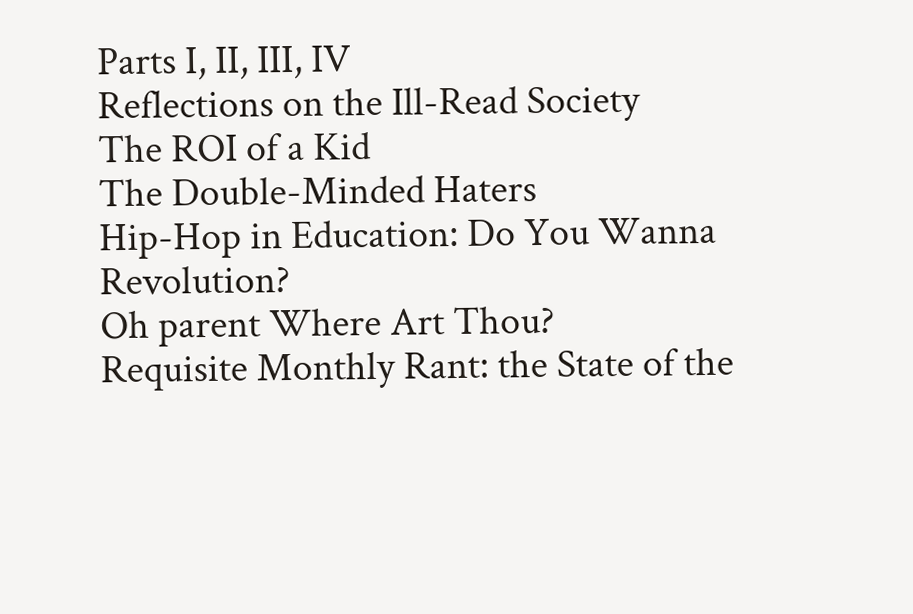Parts I, II, III, IV
Reflections on the Ill-Read Society
The ROI of a Kid
The Double-Minded Haters
Hip-Hop in Education: Do You Wanna Revolution?
Oh parent Where Art Thou?
Requisite Monthly Rant: the State of the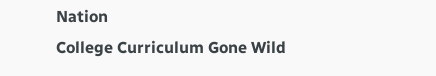Nation
College Curriculum Gone Wild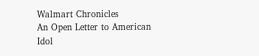Walmart Chronicles
An Open Letter to American Idol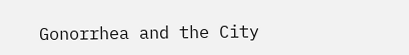Gonorrhea and the City